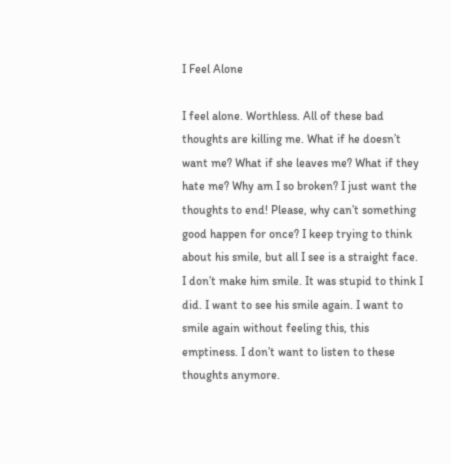I Feel Alone

I feel alone. Worthless. All of these bad thoughts are killing me. What if he doesn’t want me? What if she leaves me? What if they hate me? Why am I so broken? I just want the thoughts to end! Please, why can’t something good happen for once? I keep trying to think about his smile, but all I see is a straight face. I don’t make him smile. It was stupid to think I did. I want to see his smile again. I want to smile again without feeling this, this emptiness. I don’t want to listen to these thoughts anymore.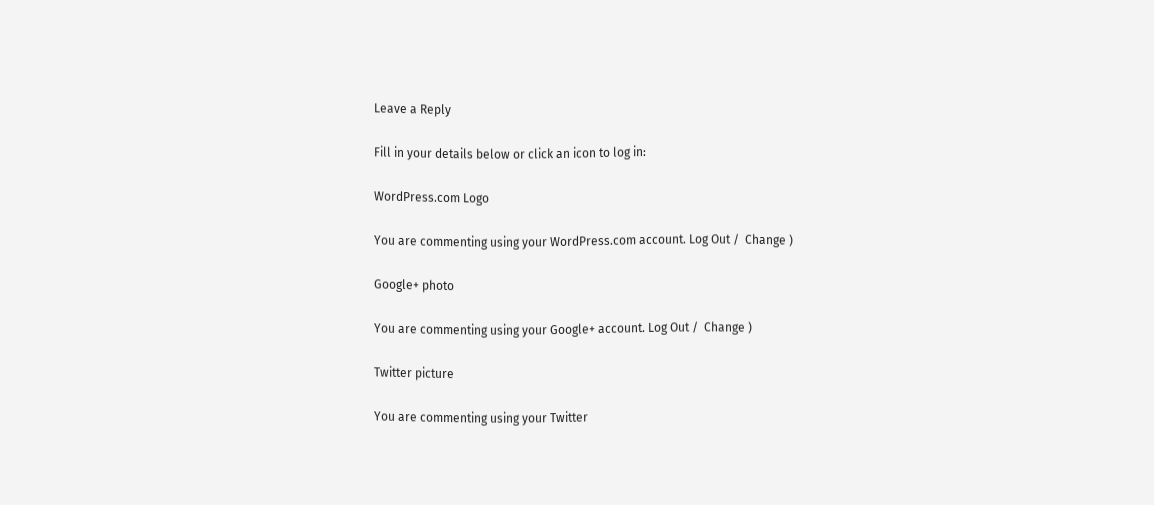Leave a Reply

Fill in your details below or click an icon to log in:

WordPress.com Logo

You are commenting using your WordPress.com account. Log Out /  Change )

Google+ photo

You are commenting using your Google+ account. Log Out /  Change )

Twitter picture

You are commenting using your Twitter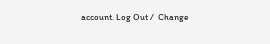account. Log Out /  Change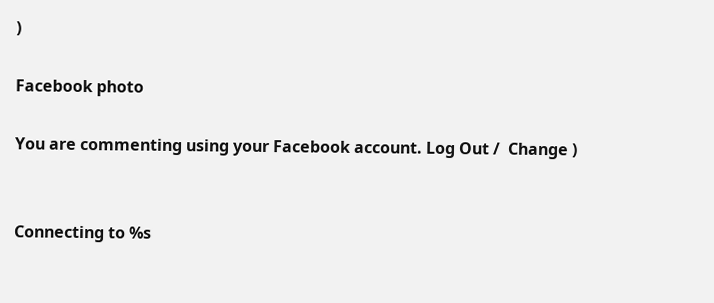)

Facebook photo

You are commenting using your Facebook account. Log Out /  Change )


Connecting to %s